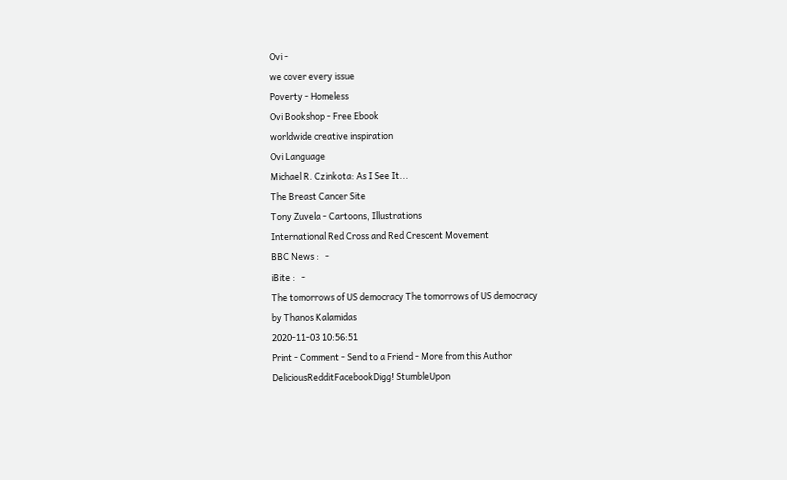Ovi -
we cover every issue
Poverty - Homeless
Ovi Bookshop - Free Ebook
worldwide creative inspiration
Ovi Language
Michael R. Czinkota: As I See It...
The Breast Cancer Site
Tony Zuvela - Cartoons, Illustrations
International Red Cross and Red Crescent Movement
BBC News :   -
iBite :   -
The tomorrows of US democracy The tomorrows of US democracy
by Thanos Kalamidas
2020-11-03 10:56:51
Print - Comment - Send to a Friend - More from this Author
DeliciousRedditFacebookDigg! StumbleUpon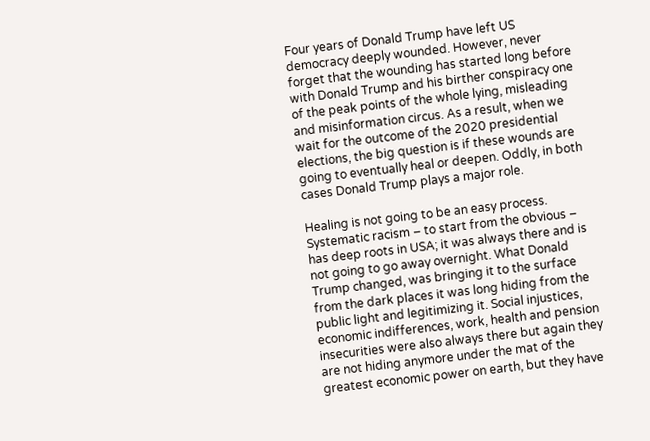Four years of Donald Trump have left US democracy deeply wounded. However, never forget that the wounding has started long before with Donald Trump and his birther conspiracy one of the peak points of the whole lying, misleading and misinformation circus. As a result, when we wait for the outcome of the 2020 presidential elections, the big question is if these wounds are going to eventually heal or deepen. Oddly, in both cases Donald Trump plays a major role.

Healing is not going to be an easy process. Systematic racism – to start from the obvious – has deep roots in USA; it was always there and is not going to go away overnight. What Donald Trump changed, was bringing it to the surface from the dark places it was long hiding from the public light and legitimizing it. Social injustices, economic indifferences, work, health and pension insecurities were also always there but again they are not hiding anymore under the mat of the greatest economic power on earth, but they have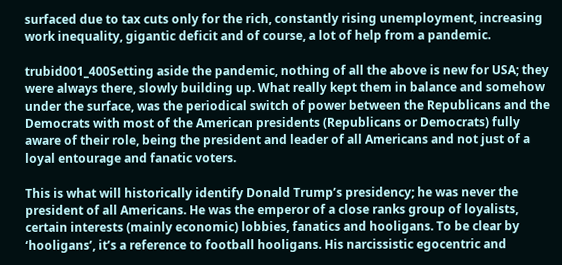surfaced due to tax cuts only for the rich, constantly rising unemployment, increasing work inequality, gigantic deficit and of course, a lot of help from a pandemic.

trubid001_400Setting aside the pandemic, nothing of all the above is new for USA; they were always there, slowly building up. What really kept them in balance and somehow under the surface, was the periodical switch of power between the Republicans and the Democrats with most of the American presidents (Republicans or Democrats) fully aware of their role, being the president and leader of all Americans and not just of a loyal entourage and fanatic voters.

This is what will historically identify Donald Trump’s presidency; he was never the president of all Americans. He was the emperor of a close ranks group of loyalists, certain interests (mainly economic) lobbies, fanatics and hooligans. To be clear by ‘hooligans’, it’s a reference to football hooligans. His narcissistic egocentric and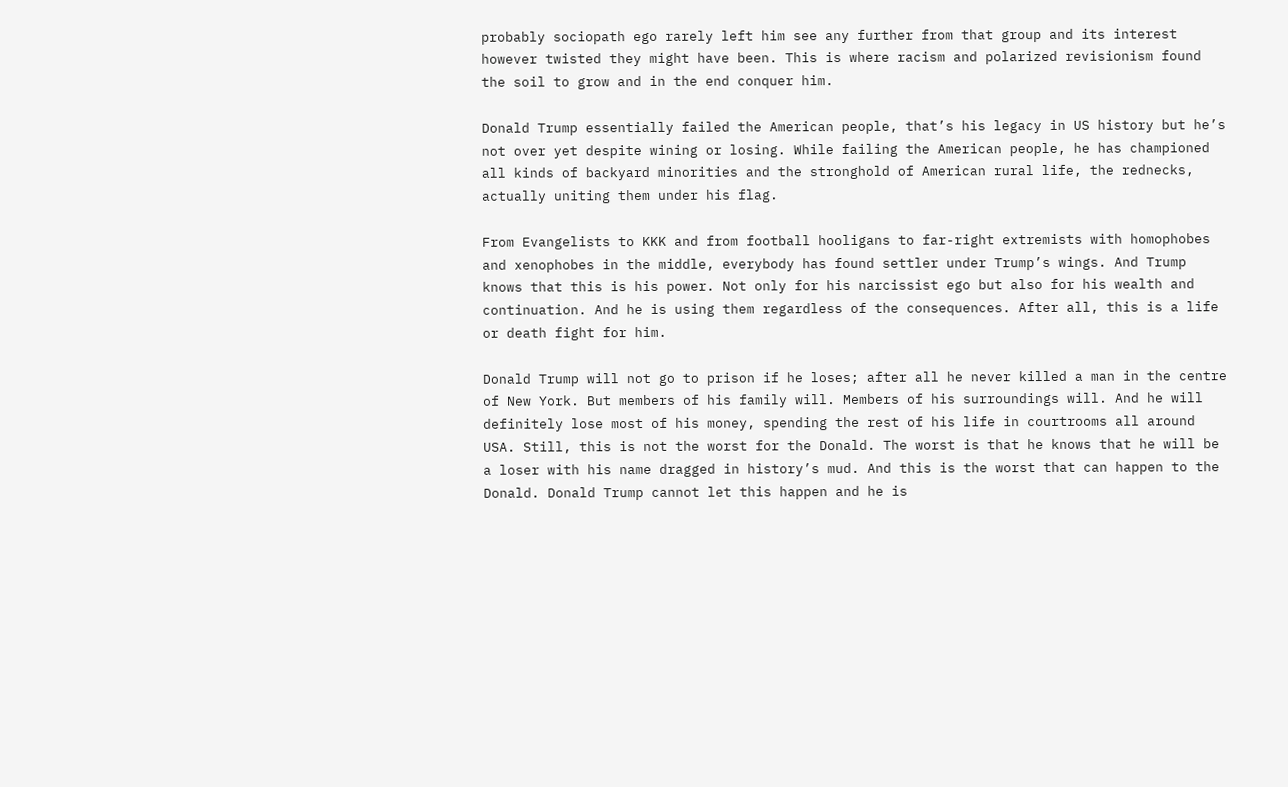probably sociopath ego rarely left him see any further from that group and its interest however twisted they might have been. This is where racism and polarized revisionism found the soil to grow and in the end conquer him.

Donald Trump essentially failed the American people, that’s his legacy in US history but he’s not over yet despite wining or losing. While failing the American people, he has championed all kinds of backyard minorities and the stronghold of American rural life, the rednecks, actually uniting them under his flag.

From Evangelists to KKK and from football hooligans to far-right extremists with homophobes and xenophobes in the middle, everybody has found settler under Trump’s wings. And Trump knows that this is his power. Not only for his narcissist ego but also for his wealth and continuation. And he is using them regardless of the consequences. After all, this is a life or death fight for him.

Donald Trump will not go to prison if he loses; after all he never killed a man in the centre of New York. But members of his family will. Members of his surroundings will. And he will definitely lose most of his money, spending the rest of his life in courtrooms all around USA. Still, this is not the worst for the Donald. The worst is that he knows that he will be a loser with his name dragged in history’s mud. And this is the worst that can happen to the Donald. Donald Trump cannot let this happen and he is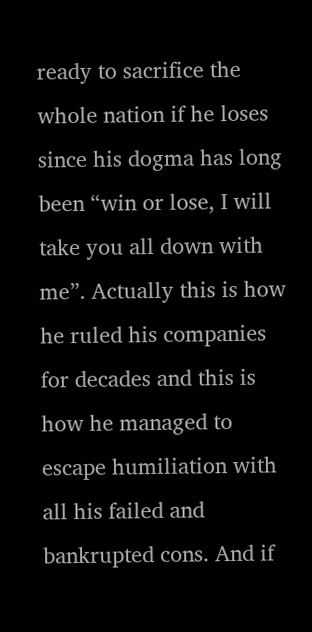ready to sacrifice the whole nation if he loses since his dogma has long been “win or lose, I will take you all down with me”. Actually this is how he ruled his companies for decades and this is how he managed to escape humiliation with all his failed and bankrupted cons. And if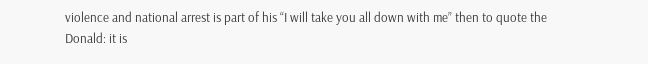violence and national arrest is part of his “I will take you all down with me” then to quote the Donald: it is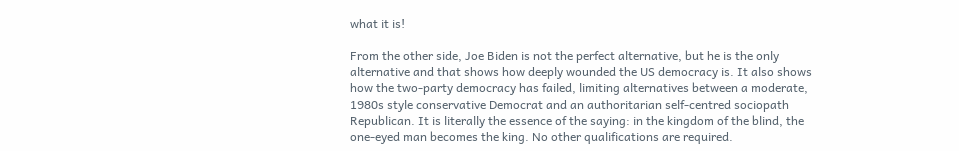what it is!

From the other side, Joe Biden is not the perfect alternative, but he is the only alternative and that shows how deeply wounded the US democracy is. It also shows how the two-party democracy has failed, limiting alternatives between a moderate, 1980s style conservative Democrat and an authoritarian self-centred sociopath Republican. It is literally the essence of the saying: in the kingdom of the blind, the one-eyed man becomes the king. No other qualifications are required.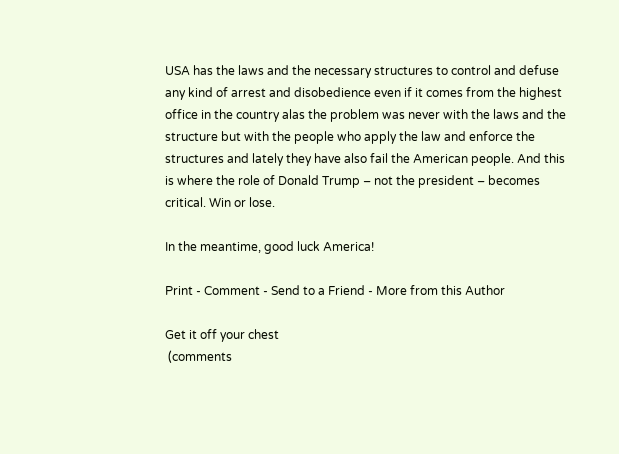USA has the laws and the necessary structures to control and defuse any kind of arrest and disobedience even if it comes from the highest office in the country alas the problem was never with the laws and the structure but with the people who apply the law and enforce the structures and lately they have also fail the American people. And this is where the role of Donald Trump – not the president – becomes critical. Win or lose.

In the meantime, good luck America!

Print - Comment - Send to a Friend - More from this Author

Get it off your chest
 (comments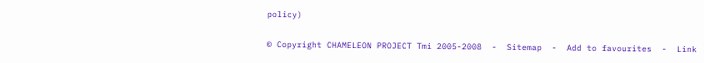policy)

© Copyright CHAMELEON PROJECT Tmi 2005-2008  -  Sitemap  -  Add to favourites  -  Link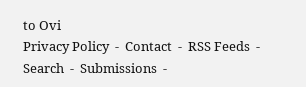to Ovi
Privacy Policy  -  Contact  -  RSS Feeds  -  Search  -  Submissions  -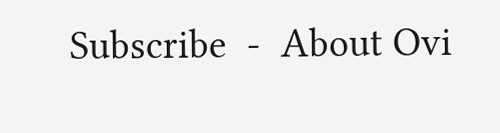Subscribe  -  About Ovi